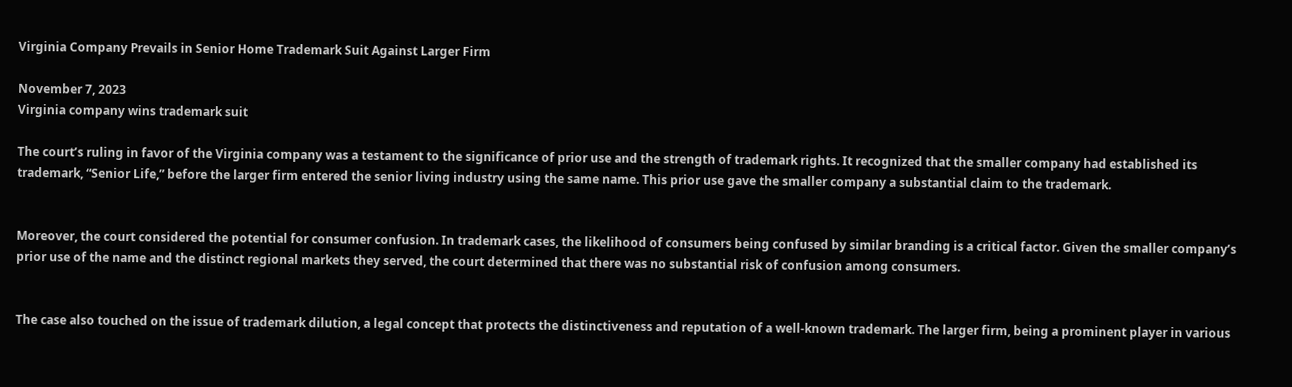Virginia Company Prevails in Senior Home Trademark Suit Against Larger Firm

November 7, 2023
Virginia company wins trademark suit

The court’s ruling in favor of the Virginia company was a testament to the significance of prior use and the strength of trademark rights. It recognized that the smaller company had established its trademark, “Senior Life,” before the larger firm entered the senior living industry using the same name. This prior use gave the smaller company a substantial claim to the trademark.


Moreover, the court considered the potential for consumer confusion. In trademark cases, the likelihood of consumers being confused by similar branding is a critical factor. Given the smaller company’s prior use of the name and the distinct regional markets they served, the court determined that there was no substantial risk of confusion among consumers.


The case also touched on the issue of trademark dilution, a legal concept that protects the distinctiveness and reputation of a well-known trademark. The larger firm, being a prominent player in various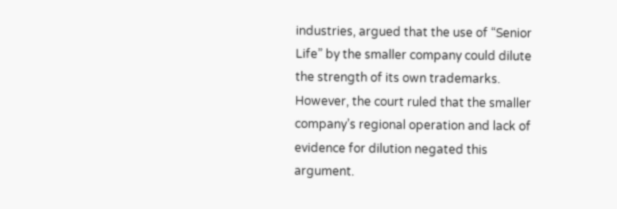industries, argued that the use of “Senior Life” by the smaller company could dilute the strength of its own trademarks. However, the court ruled that the smaller company’s regional operation and lack of evidence for dilution negated this argument.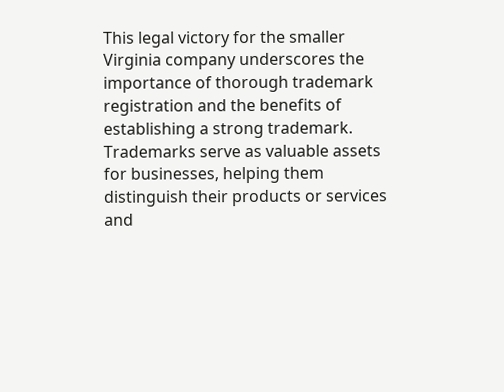This legal victory for the smaller Virginia company underscores the importance of thorough trademark registration and the benefits of establishing a strong trademark. Trademarks serve as valuable assets for businesses, helping them distinguish their products or services and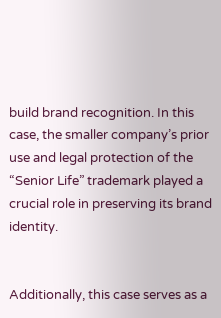build brand recognition. In this case, the smaller company’s prior use and legal protection of the “Senior Life” trademark played a crucial role in preserving its brand identity.


Additionally, this case serves as a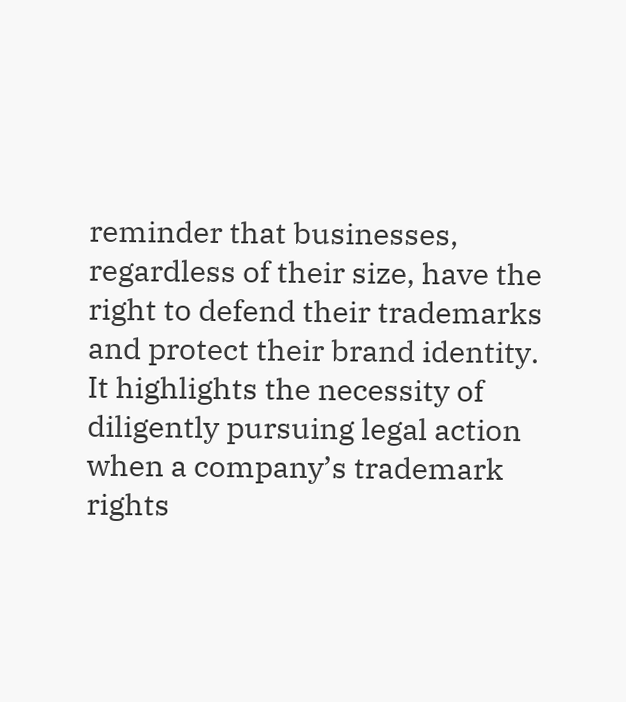reminder that businesses, regardless of their size, have the right to defend their trademarks and protect their brand identity. It highlights the necessity of diligently pursuing legal action when a company’s trademark rights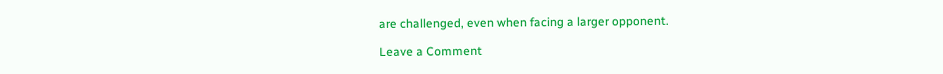are challenged, even when facing a larger opponent.

Leave a Comment